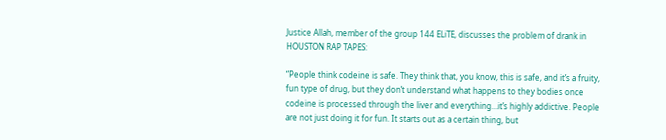Justice Allah, member of the group 144 ELiTE, discusses the problem of drank in HOUSTON RAP TAPES:

“People think codeine is safe. They think that, you know, this is safe, and it’s a fruity, fun type of drug, but they don’t understand what happens to they bodies once codeine is processed through the liver and everything…it’s highly addictive. People are not just doing it for fun. It starts out as a certain thing, but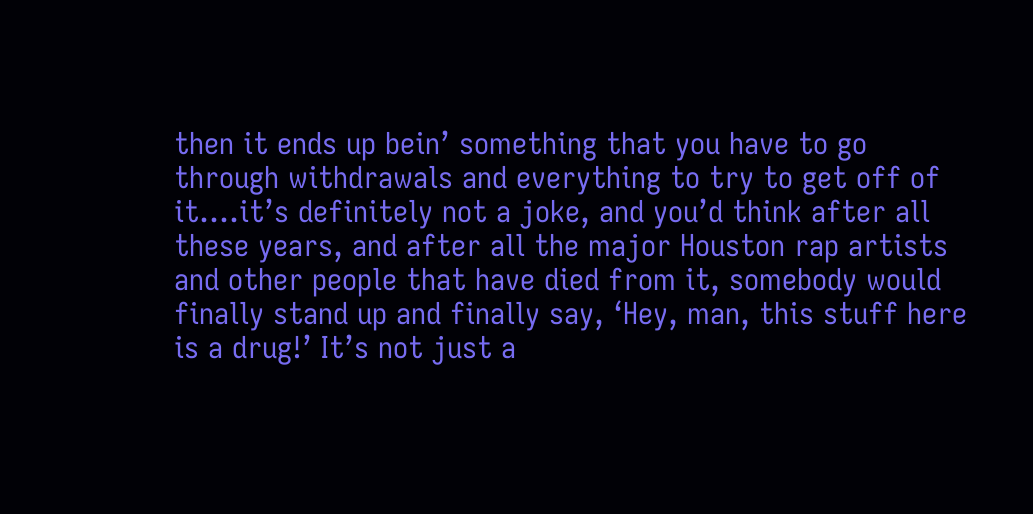then it ends up bein’ something that you have to go through withdrawals and everything to try to get off of it….it’s definitely not a joke, and you’d think after all these years, and after all the major Houston rap artists and other people that have died from it, somebody would finally stand up and finally say, ‘Hey, man, this stuff here is a drug!’ It’s not just a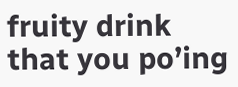fruity drink that you po’ing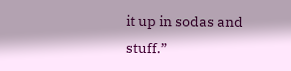it up in sodas and stuff.”